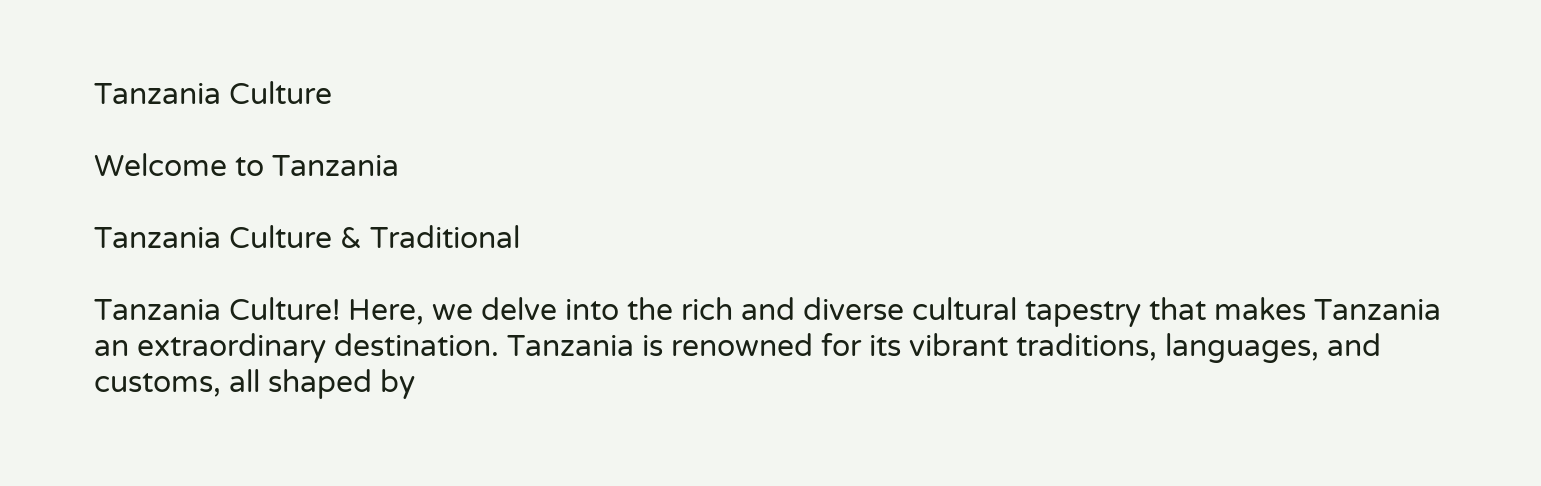Tanzania Culture

Welcome to Tanzania

Tanzania Culture & Traditional

Tanzania Culture! Here, we delve into the rich and diverse cultural tapestry that makes Tanzania an extraordinary destination. Tanzania is renowned for its vibrant traditions, languages, and customs, all shaped by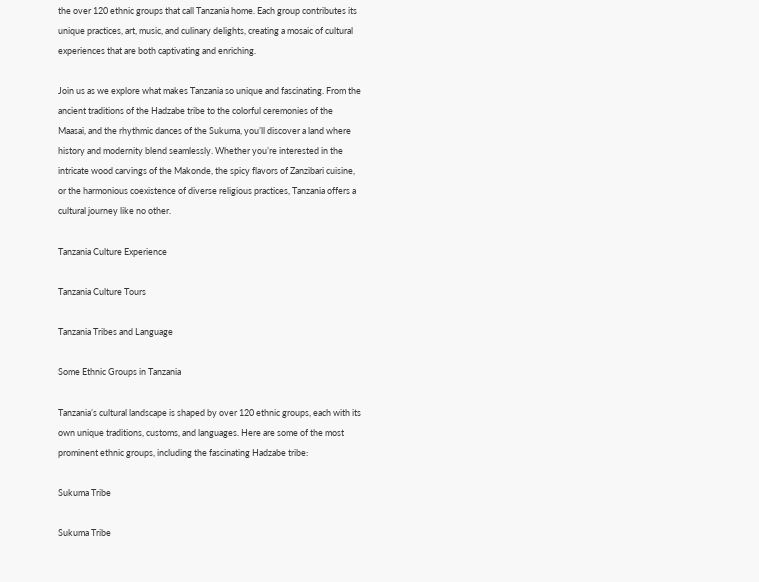the over 120 ethnic groups that call Tanzania home. Each group contributes its unique practices, art, music, and culinary delights, creating a mosaic of cultural experiences that are both captivating and enriching.

Join us as we explore what makes Tanzania so unique and fascinating. From the ancient traditions of the Hadzabe tribe to the colorful ceremonies of the Maasai, and the rhythmic dances of the Sukuma, you’ll discover a land where history and modernity blend seamlessly. Whether you’re interested in the intricate wood carvings of the Makonde, the spicy flavors of Zanzibari cuisine, or the harmonious coexistence of diverse religious practices, Tanzania offers a cultural journey like no other.

Tanzania Culture Experience

Tanzania Culture Tours

Tanzania Tribes and Language

Some Ethnic Groups in Tanzania

Tanzania’s cultural landscape is shaped by over 120 ethnic groups, each with its own unique traditions, customs, and languages. Here are some of the most prominent ethnic groups, including the fascinating Hadzabe tribe:

Sukuma Tribe

Sukuma Tribe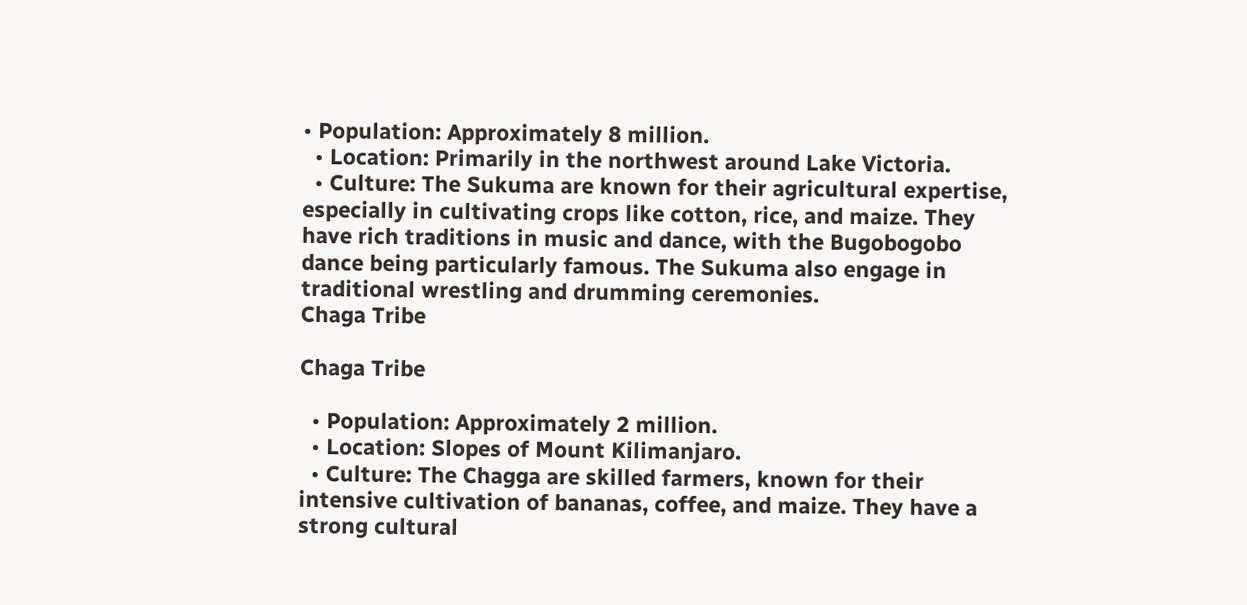• Population: Approximately 8 million.
  • Location: Primarily in the northwest around Lake Victoria.
  • Culture: The Sukuma are known for their agricultural expertise, especially in cultivating crops like cotton, rice, and maize. They have rich traditions in music and dance, with the Bugobogobo dance being particularly famous. The Sukuma also engage in traditional wrestling and drumming ceremonies.
Chaga Tribe

Chaga Tribe

  • Population: Approximately 2 million.
  • Location: Slopes of Mount Kilimanjaro.
  • Culture: The Chagga are skilled farmers, known for their intensive cultivation of bananas, coffee, and maize. They have a strong cultural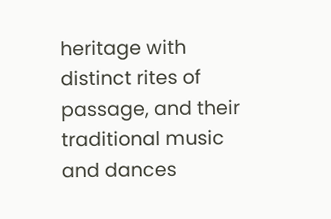heritage with distinct rites of passage, and their traditional music and dances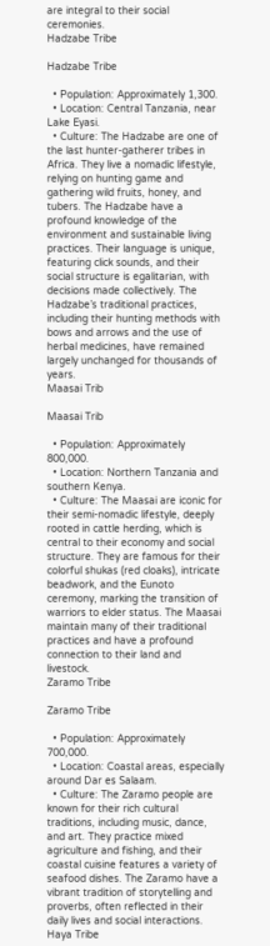are integral to their social ceremonies.
Hadzabe Tribe

Hadzabe Tribe

  • Population: Approximately 1,300.
  • Location: Central Tanzania, near Lake Eyasi.
  • Culture: The Hadzabe are one of the last hunter-gatherer tribes in Africa. They live a nomadic lifestyle, relying on hunting game and gathering wild fruits, honey, and tubers. The Hadzabe have a profound knowledge of the environment and sustainable living practices. Their language is unique, featuring click sounds, and their social structure is egalitarian, with decisions made collectively. The Hadzabe’s traditional practices, including their hunting methods with bows and arrows and the use of herbal medicines, have remained largely unchanged for thousands of years.
Maasai Trib

Maasai Trib

  • Population: Approximately 800,000.
  • Location: Northern Tanzania and southern Kenya.
  • Culture: The Maasai are iconic for their semi-nomadic lifestyle, deeply rooted in cattle herding, which is central to their economy and social structure. They are famous for their colorful shukas (red cloaks), intricate beadwork, and the Eunoto ceremony, marking the transition of warriors to elder status. The Maasai maintain many of their traditional practices and have a profound connection to their land and livestock.
Zaramo Tribe

Zaramo Tribe

  • Population: Approximately 700,000.
  • Location: Coastal areas, especially around Dar es Salaam.
  • Culture: The Zaramo people are known for their rich cultural traditions, including music, dance, and art. They practice mixed agriculture and fishing, and their coastal cuisine features a variety of seafood dishes. The Zaramo have a vibrant tradition of storytelling and proverbs, often reflected in their daily lives and social interactions.
Haya Tribe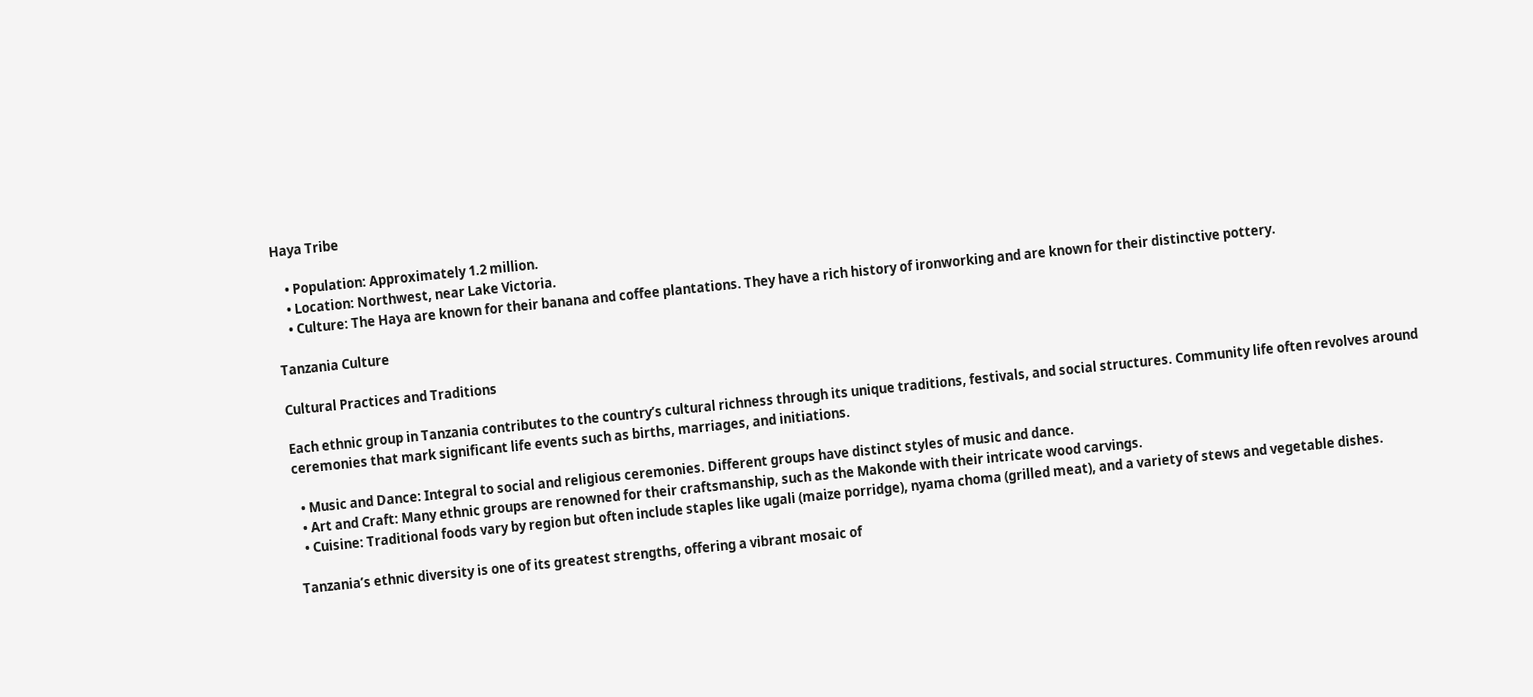Haya Tribe

    • Population: Approximately 1.2 million.
    • Location: Northwest, near Lake Victoria.
    • Culture: The Haya are known for their banana and coffee plantations. They have a rich history of ironworking and are known for their distinctive pottery.

Tanzania Culture

Cultural Practices and Traditions

Each ethnic group in Tanzania contributes to the country’s cultural richness through its unique traditions, festivals, and social structures. Community life often revolves around ceremonies that mark significant life events such as births, marriages, and initiations.

  • Music and Dance: Integral to social and religious ceremonies. Different groups have distinct styles of music and dance.
  • Art and Craft: Many ethnic groups are renowned for their craftsmanship, such as the Makonde with their intricate wood carvings.
  • Cuisine: Traditional foods vary by region but often include staples like ugali (maize porridge), nyama choma (grilled meat), and a variety of stews and vegetable dishes.

Tanzania’s ethnic diversity is one of its greatest strengths, offering a vibrant mosaic of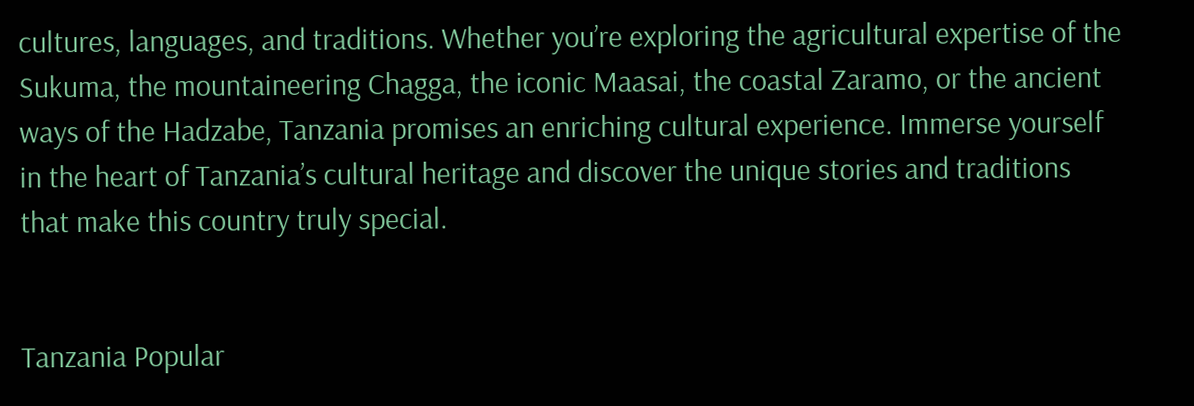cultures, languages, and traditions. Whether you’re exploring the agricultural expertise of the Sukuma, the mountaineering Chagga, the iconic Maasai, the coastal Zaramo, or the ancient ways of the Hadzabe, Tanzania promises an enriching cultural experience. Immerse yourself in the heart of Tanzania’s cultural heritage and discover the unique stories and traditions that make this country truly special.


Tanzania Popular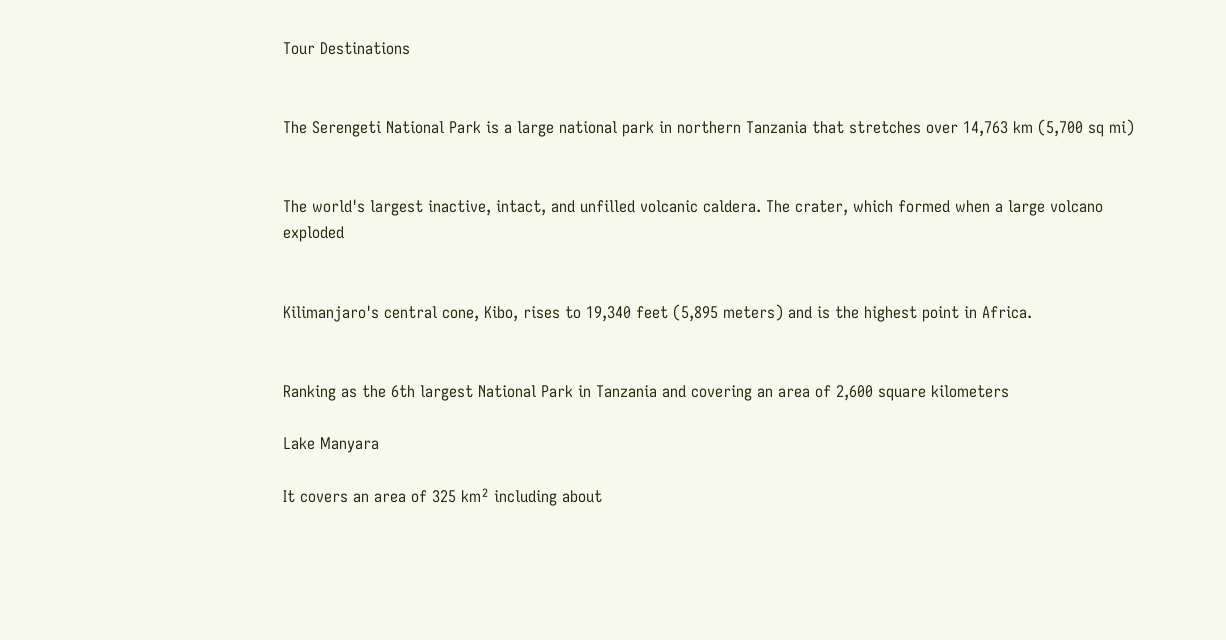Tour Destinations


The Serengeti National Park is a large national park in northern Tanzania that stretches over 14,763 km (5,700 sq mi)


The world's largest inactive, intact, and unfilled volcanic caldera. The crater, which formed when a large volcano exploded


Kilimanjaro's central cone, Kibo, rises to 19,340 feet (5,895 meters) and is the highest point in Africa.


Ranking as the 6th largest National Park in Tanzania and covering an area of 2,600 square kilometers

Lake Manyara

It covers an area of 325 km² including about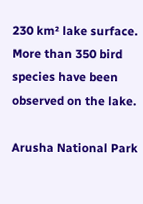230 km² lake surface. More than 350 bird species have been observed on the lake.

Arusha National Park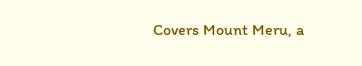Covers Mount Meru, a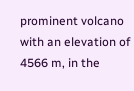prominent volcano with an elevation of 4566 m, in the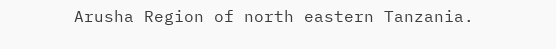Arusha Region of north eastern Tanzania.